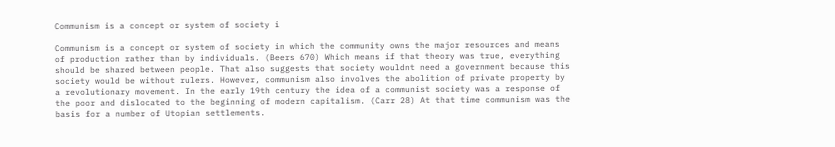Communism is a concept or system of society i

Communism is a concept or system of society in which the community owns the major resources and means of production rather than by individuals. (Beers 670) Which means if that theory was true, everything should be shared between people. That also suggests that society wouldnt need a government because this society would be without rulers. However, communism also involves the abolition of private property by a revolutionary movement. In the early 19th century the idea of a communist society was a response of the poor and dislocated to the beginning of modern capitalism. (Carr 28) At that time communism was the basis for a number of Utopian settlements.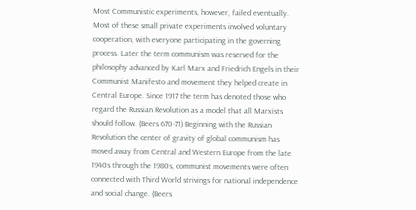Most Communistic experiments, however, failed eventually. Most of these small private experiments involved voluntary cooperation, with everyone participating in the governing process. Later the term communism was reserved for the philosophy advanced by Karl Marx and Friedrich Engels in their Communist Manifesto and movement they helped create in Central Europe. Since 1917 the term has denoted those who regard the Russian Revolution as a model that all Marxists should follow. (Beers 670-71) Beginning with the Russian Revolution the center of gravity of global communism has moved away from Central and Western Europe from the late 1940s through the 1980s, communist movements were often connected with Third World strivings for national independence and social change. (Beers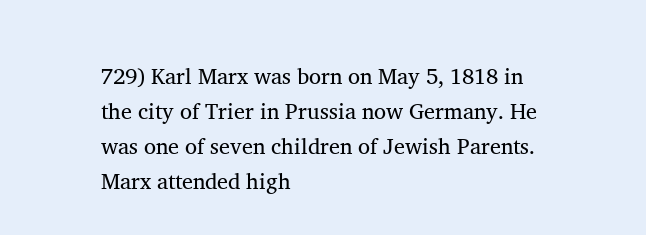729) Karl Marx was born on May 5, 1818 in the city of Trier in Prussia now Germany. He was one of seven children of Jewish Parents. Marx attended high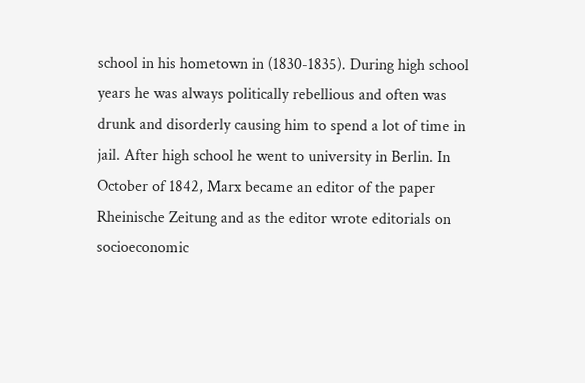school in his hometown in (1830-1835). During high school years he was always politically rebellious and often was drunk and disorderly causing him to spend a lot of time in jail. After high school he went to university in Berlin. In October of 1842, Marx became an editor of the paper Rheinische Zeitung and as the editor wrote editorials on socioeconomic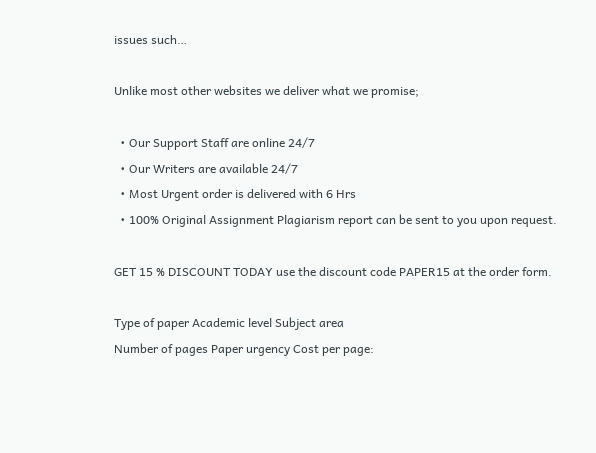issues such…

Unlike most other websites we deliver what we promise;

  • Our Support Staff are online 24/7
  • Our Writers are available 24/7
  • Most Urgent order is delivered with 6 Hrs
  • 100% Original Assignment Plagiarism report can be sent to you upon request.

GET 15 % DISCOUNT TODAY use the discount code PAPER15 at the order form.

Type of paper Academic level Subject area
Number of pages Paper urgency Cost per page: